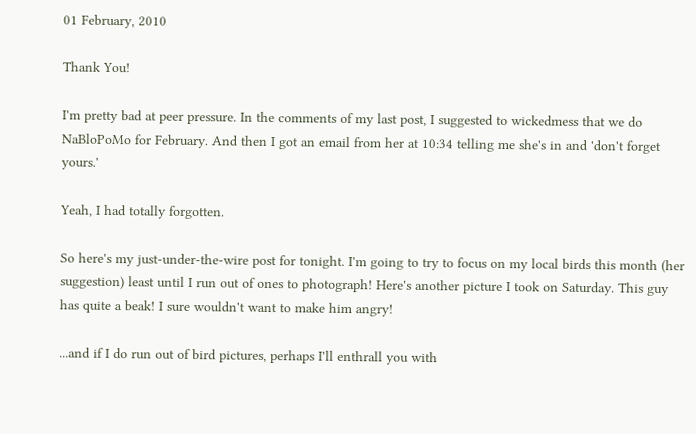01 February, 2010

Thank You!

I'm pretty bad at peer pressure. In the comments of my last post, I suggested to wickedmess that we do NaBloPoMo for February. And then I got an email from her at 10:34 telling me she's in and 'don't forget yours.'

Yeah, I had totally forgotten.

So here's my just-under-the-wire post for tonight. I'm going to try to focus on my local birds this month (her suggestion) least until I run out of ones to photograph! Here's another picture I took on Saturday. This guy has quite a beak! I sure wouldn't want to make him angry!

...and if I do run out of bird pictures, perhaps I'll enthrall you with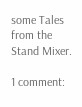some Tales from the Stand Mixer.

1 comment: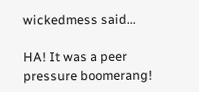wickedmess said...

HA! It was a peer pressure boomerang!